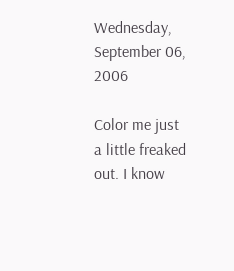Wednesday, September 06, 2006

Color me just a little freaked out. I know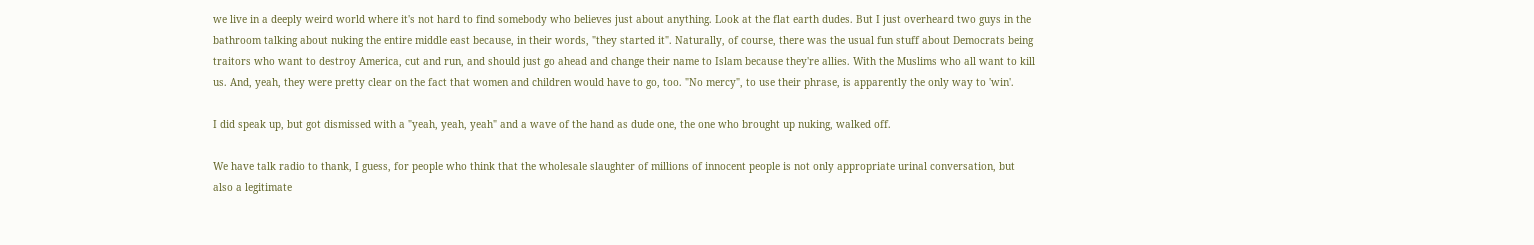we live in a deeply weird world where it's not hard to find somebody who believes just about anything. Look at the flat earth dudes. But I just overheard two guys in the bathroom talking about nuking the entire middle east because, in their words, "they started it". Naturally, of course, there was the usual fun stuff about Democrats being traitors who want to destroy America, cut and run, and should just go ahead and change their name to Islam because they're allies. With the Muslims who all want to kill us. And, yeah, they were pretty clear on the fact that women and children would have to go, too. "No mercy", to use their phrase, is apparently the only way to 'win'.

I did speak up, but got dismissed with a "yeah, yeah, yeah" and a wave of the hand as dude one, the one who brought up nuking, walked off.

We have talk radio to thank, I guess, for people who think that the wholesale slaughter of millions of innocent people is not only appropriate urinal conversation, but also a legitimate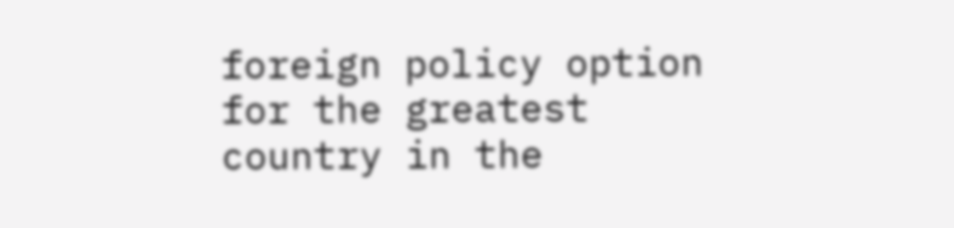foreign policy option for the greatest country in the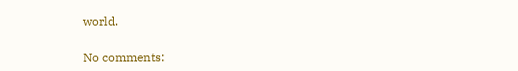world.

No comments: